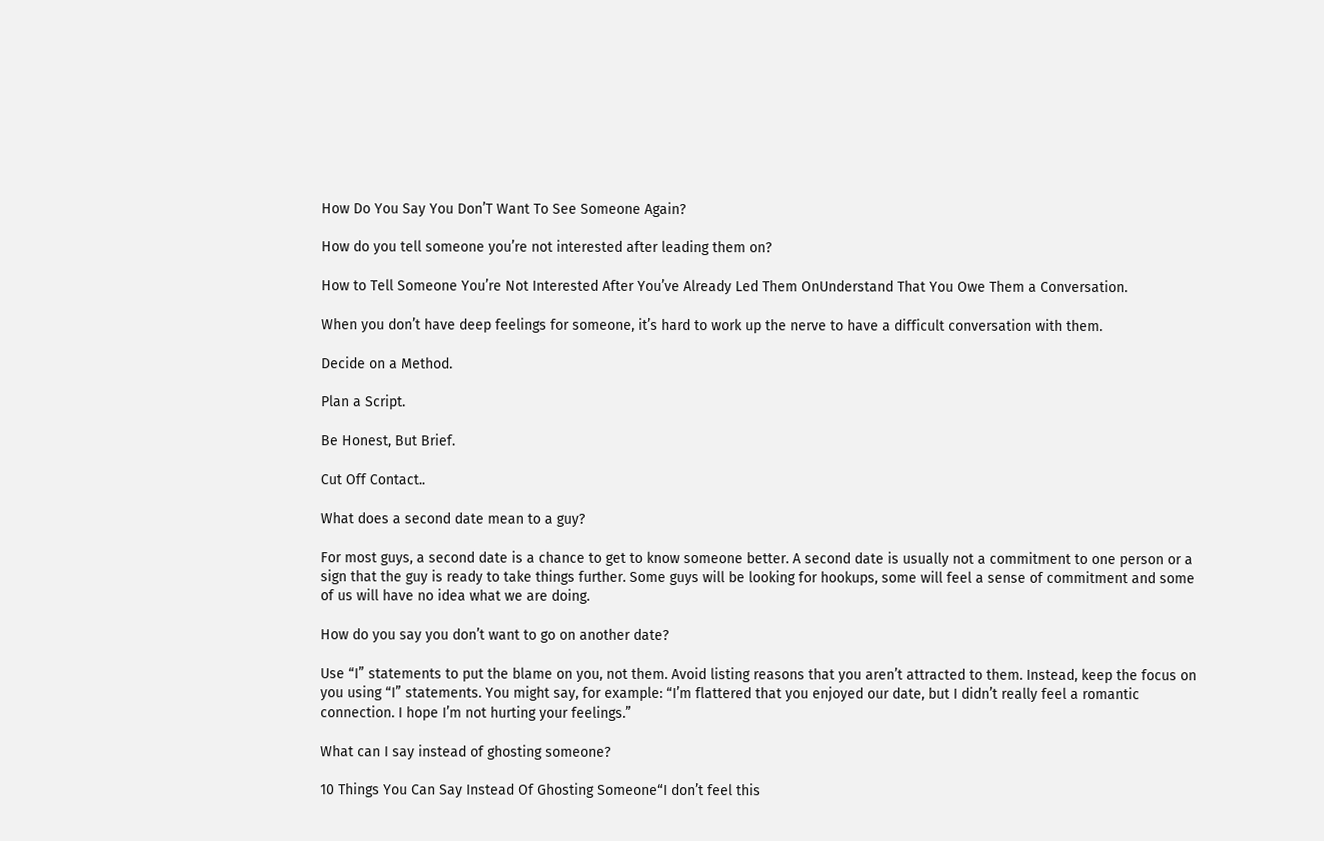How Do You Say You Don’T Want To See Someone Again?

How do you tell someone you’re not interested after leading them on?

How to Tell Someone You’re Not Interested After You’ve Already Led Them OnUnderstand That You Owe Them a Conversation.

When you don’t have deep feelings for someone, it’s hard to work up the nerve to have a difficult conversation with them.

Decide on a Method.

Plan a Script.

Be Honest, But Brief.

Cut Off Contact..

What does a second date mean to a guy?

For most guys, a second date is a chance to get to know someone better. A second date is usually not a commitment to one person or a sign that the guy is ready to take things further. Some guys will be looking for hookups, some will feel a sense of commitment and some of us will have no idea what we are doing.

How do you say you don’t want to go on another date?

Use “I” statements to put the blame on you, not them. Avoid listing reasons that you aren’t attracted to them. Instead, keep the focus on you using “I” statements. You might say, for example: “I’m flattered that you enjoyed our date, but I didn’t really feel a romantic connection. I hope I’m not hurting your feelings.”

What can I say instead of ghosting someone?

10 Things You Can Say Instead Of Ghosting Someone“I don’t feel this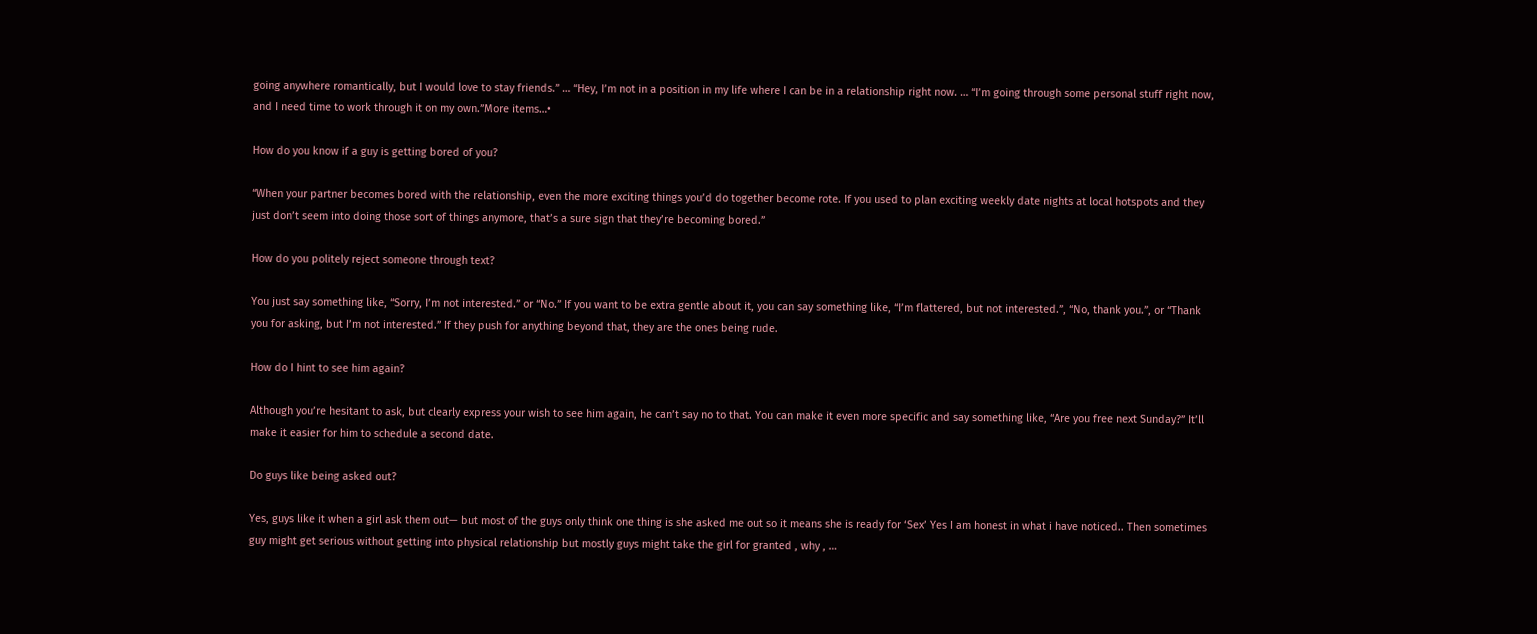going anywhere romantically, but I would love to stay friends.” … “Hey, I’m not in a position in my life where I can be in a relationship right now. … “I’m going through some personal stuff right now, and I need time to work through it on my own.”More items…•

How do you know if a guy is getting bored of you?

“When your partner becomes bored with the relationship, even the more exciting things you’d do together become rote. If you used to plan exciting weekly date nights at local hotspots and they just don’t seem into doing those sort of things anymore, that’s a sure sign that they’re becoming bored.”

How do you politely reject someone through text?

You just say something like, “Sorry, I’m not interested.” or “No.” If you want to be extra gentle about it, you can say something like, “I’m flattered, but not interested.”, “No, thank you.”, or “Thank you for asking, but I’m not interested.” If they push for anything beyond that, they are the ones being rude.

How do I hint to see him again?

Although you’re hesitant to ask, but clearly express your wish to see him again, he can’t say no to that. You can make it even more specific and say something like, “Are you free next Sunday?” It’ll make it easier for him to schedule a second date.

Do guys like being asked out?

Yes, guys like it when a girl ask them out— but most of the guys only think one thing is she asked me out so it means she is ready for ‘Sex’ Yes I am honest in what i have noticed.. Then sometimes guy might get serious without getting into physical relationship but mostly guys might take the girl for granted , why , …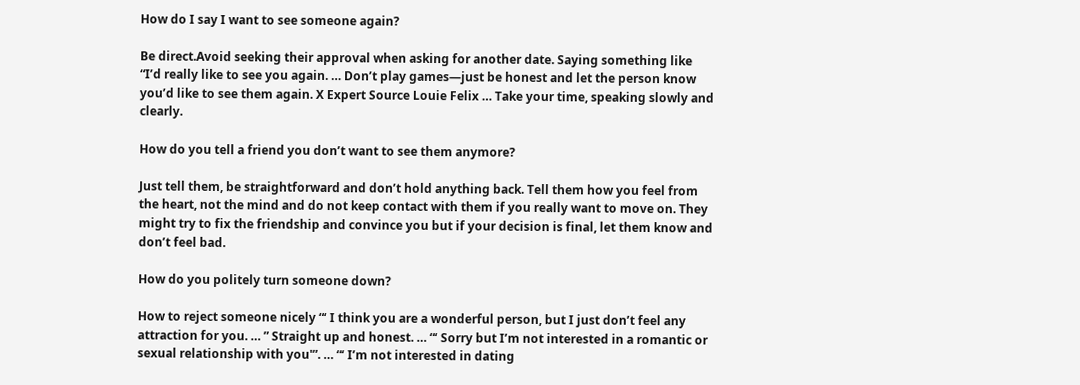How do I say I want to see someone again?

Be direct.Avoid seeking their approval when asking for another date. Saying something like “I’d really like to see you again. … Don’t play games—just be honest and let the person know you’d like to see them again. X Expert Source Louie Felix … Take your time, speaking slowly and clearly.

How do you tell a friend you don’t want to see them anymore?

Just tell them, be straightforward and don’t hold anything back. Tell them how you feel from the heart, not the mind and do not keep contact with them if you really want to move on. They might try to fix the friendship and convince you but if your decision is final, let them know and don’t feel bad.

How do you politely turn someone down?

How to reject someone nicely “‘ I think you are a wonderful person, but I just don’t feel any attraction for you. … ” Straight up and honest. … “‘ Sorry but I’m not interested in a romantic or sexual relationship with you'”. … “‘ I’m not interested in dating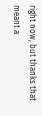right now, but thanks that meant a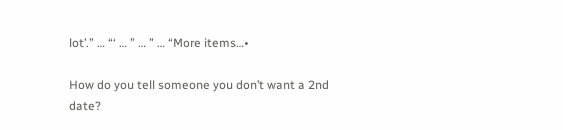lot’.” … “‘ … ” … ” … “More items…•

How do you tell someone you don’t want a 2nd date?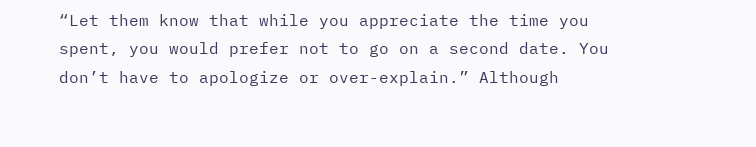“Let them know that while you appreciate the time you spent, you would prefer not to go on a second date. You don’t have to apologize or over-explain.” Although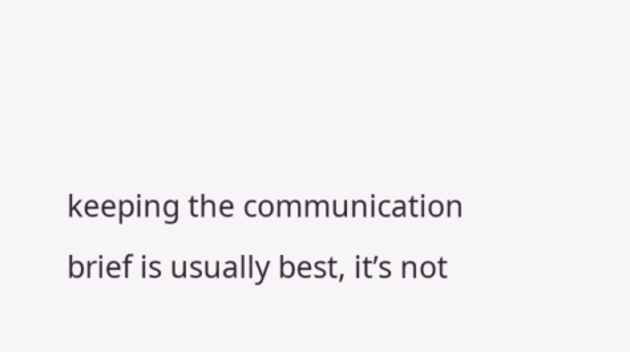keeping the communication brief is usually best, it’s not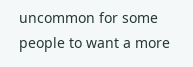uncommon for some people to want a more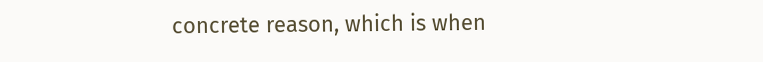concrete reason, which is when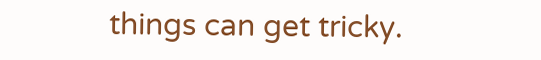things can get tricky.